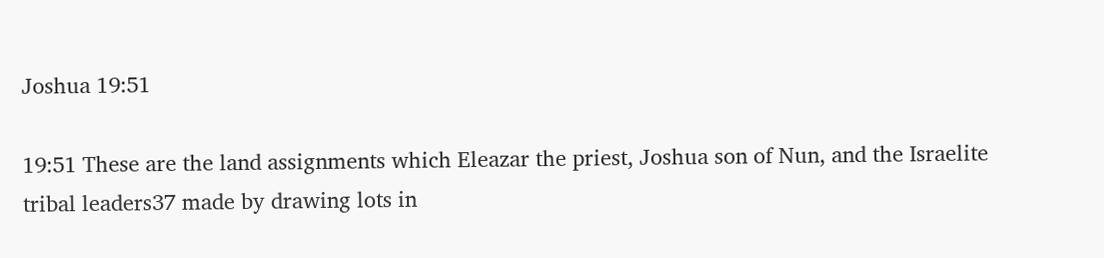Joshua 19:51

19:51 These are the land assignments which Eleazar the priest, Joshua son of Nun, and the Israelite tribal leaders37 made by drawing lots in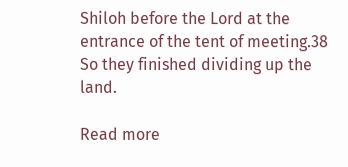Shiloh before the Lord at the entrance of the tent of meeting.38 So they finished dividing up the land.

Read more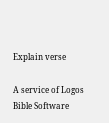Explain verse

A service of Logos Bible Software